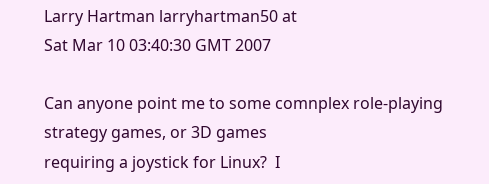Larry Hartman larryhartman50 at
Sat Mar 10 03:40:30 GMT 2007

Can anyone point me to some comnplex role-playing strategy games, or 3D games
requiring a joystick for Linux?  I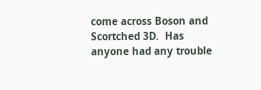come across Boson and Scortched 3D.  Has
anyone had any trouble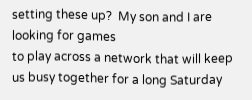setting these up?  My son and I are looking for games
to play across a network that will keep us busy together for a long Saturday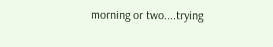morning or two....trying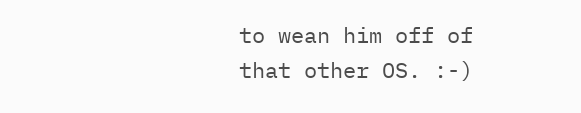to wean him off of that other OS. :-)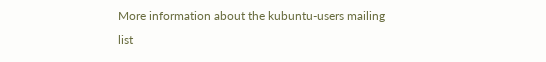More information about the kubuntu-users mailing list